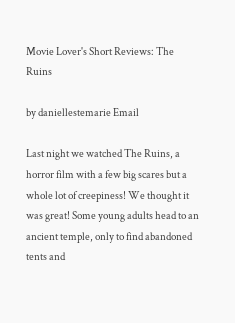Movie Lover's Short Reviews: The Ruins

by daniellestemarie Email

Last night we watched The Ruins, a horror film with a few big scares but a whole lot of creepiness! We thought it was great! Some young adults head to an ancient temple, only to find abandoned tents and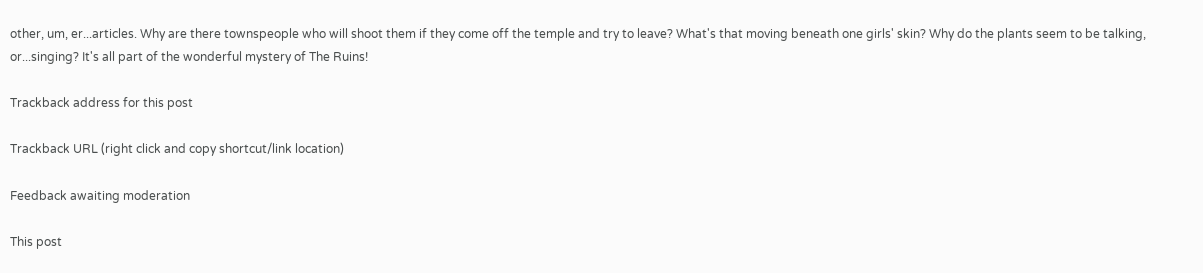other, um, er...articles. Why are there townspeople who will shoot them if they come off the temple and try to leave? What's that moving beneath one girls' skin? Why do the plants seem to be talking, or...singing? It's all part of the wonderful mystery of The Ruins!

Trackback address for this post

Trackback URL (right click and copy shortcut/link location)

Feedback awaiting moderation

This post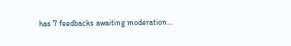has 7 feedbacks awaiting moderation...